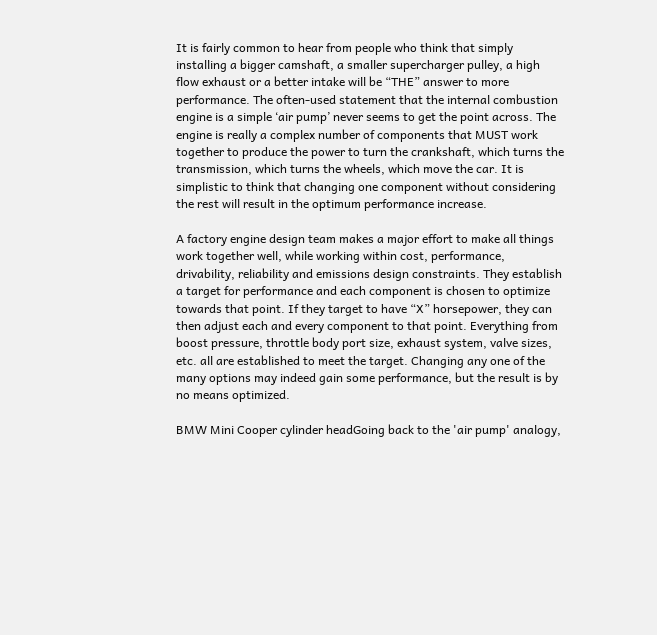It is fairly common to hear from people who think that simply installing a bigger camshaft, a smaller supercharger pulley, a high flow exhaust or a better intake will be “THE” answer to more performance. The often-used statement that the internal combustion engine is a simple ‘air pump’ never seems to get the point across. The engine is really a complex number of components that MUST work together to produce the power to turn the crankshaft, which turns the transmission, which turns the wheels, which move the car. It is simplistic to think that changing one component without considering the rest will result in the optimum performance increase.

A factory engine design team makes a major effort to make all things work together well, while working within cost, performance, drivability, reliability and emissions design constraints. They establish a target for performance and each component is chosen to optimize towards that point. If they target to have “X” horsepower, they can then adjust each and every component to that point. Everything from boost pressure, throttle body port size, exhaust system, valve sizes, etc. all are established to meet the target. Changing any one of the many options may indeed gain some performance, but the result is by no means optimized.

BMW Mini Cooper cylinder headGoing back to the 'air pump' analogy,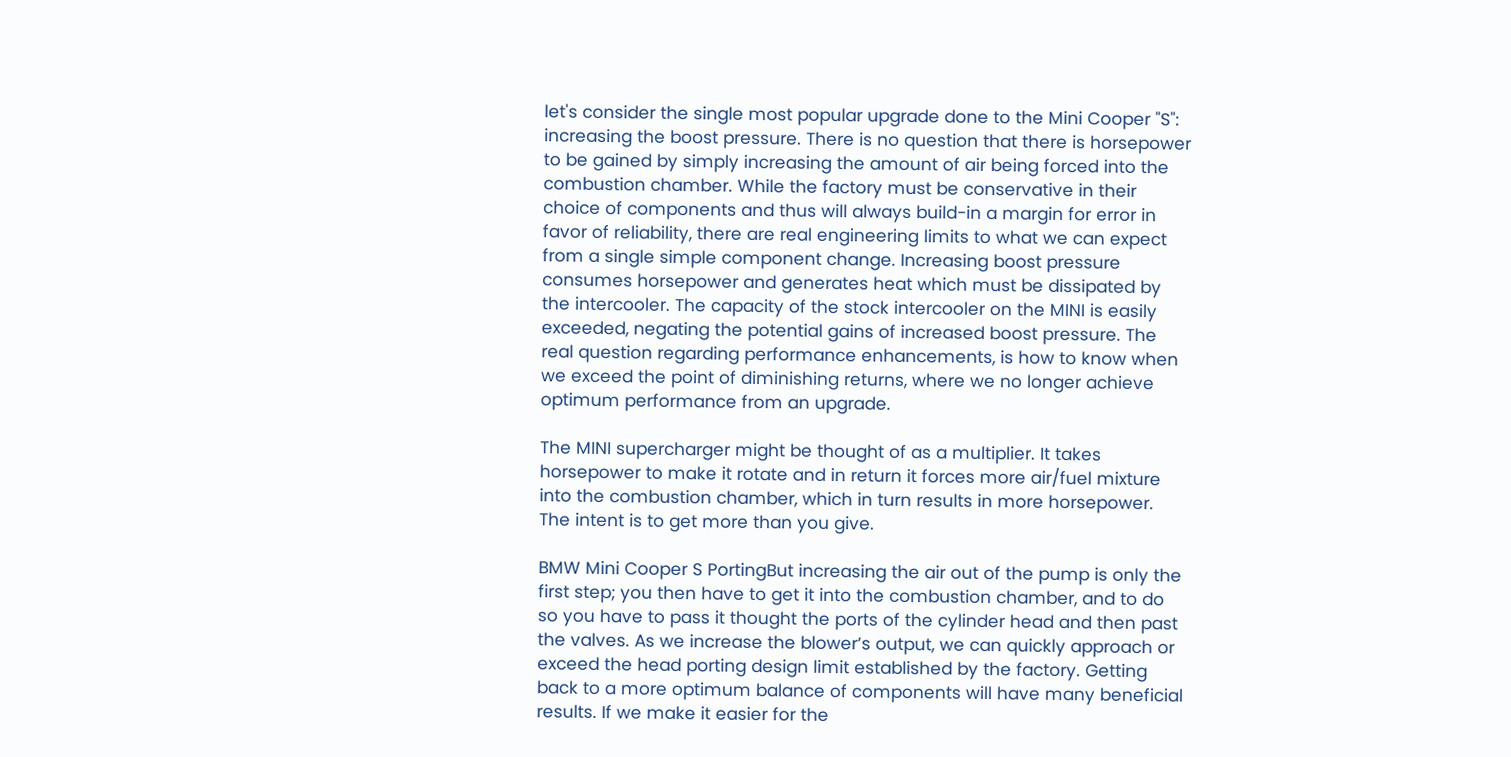let's consider the single most popular upgrade done to the Mini Cooper "S": increasing the boost pressure. There is no question that there is horsepower to be gained by simply increasing the amount of air being forced into the combustion chamber. While the factory must be conservative in their choice of components and thus will always build-in a margin for error in favor of reliability, there are real engineering limits to what we can expect from a single simple component change. Increasing boost pressure consumes horsepower and generates heat which must be dissipated by the intercooler. The capacity of the stock intercooler on the MINI is easily exceeded, negating the potential gains of increased boost pressure. The real question regarding performance enhancements, is how to know when we exceed the point of diminishing returns, where we no longer achieve optimum performance from an upgrade.

The MINI supercharger might be thought of as a multiplier. It takes horsepower to make it rotate and in return it forces more air/fuel mixture into the combustion chamber, which in turn results in more horsepower. The intent is to get more than you give.

BMW Mini Cooper S PortingBut increasing the air out of the pump is only the first step; you then have to get it into the combustion chamber, and to do so you have to pass it thought the ports of the cylinder head and then past the valves. As we increase the blower’s output, we can quickly approach or exceed the head porting design limit established by the factory. Getting back to a more optimum balance of components will have many beneficial results. If we make it easier for the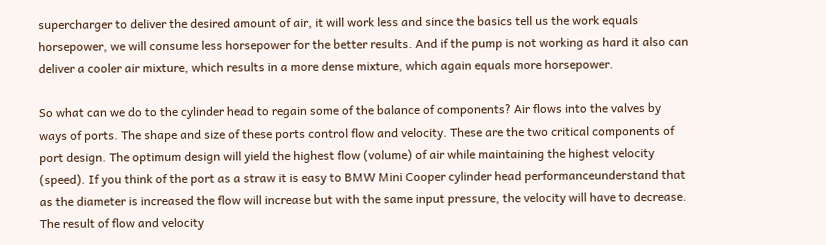supercharger to deliver the desired amount of air, it will work less and since the basics tell us the work equals horsepower, we will consume less horsepower for the better results. And if the pump is not working as hard it also can deliver a cooler air mixture, which results in a more dense mixture, which again equals more horsepower.

So what can we do to the cylinder head to regain some of the balance of components? Air flows into the valves by ways of ports. The shape and size of these ports control flow and velocity. These are the two critical components of port design. The optimum design will yield the highest flow (volume) of air while maintaining the highest velocity (speed). If you think of the port as a straw it is easy to BMW Mini Cooper cylinder head performanceunderstand that as the diameter is increased the flow will increase but with the same input pressure, the velocity will have to decrease. The result of flow and velocity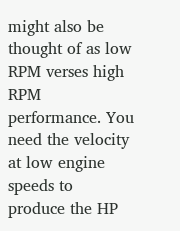might also be thought of as low RPM verses high RPM performance. You need the velocity at low engine speeds to produce the HP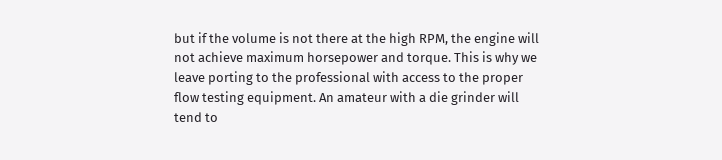but if the volume is not there at the high RPM, the engine will not achieve maximum horsepower and torque. This is why we leave porting to the professional with access to the proper flow testing equipment. An amateur with a die grinder will tend to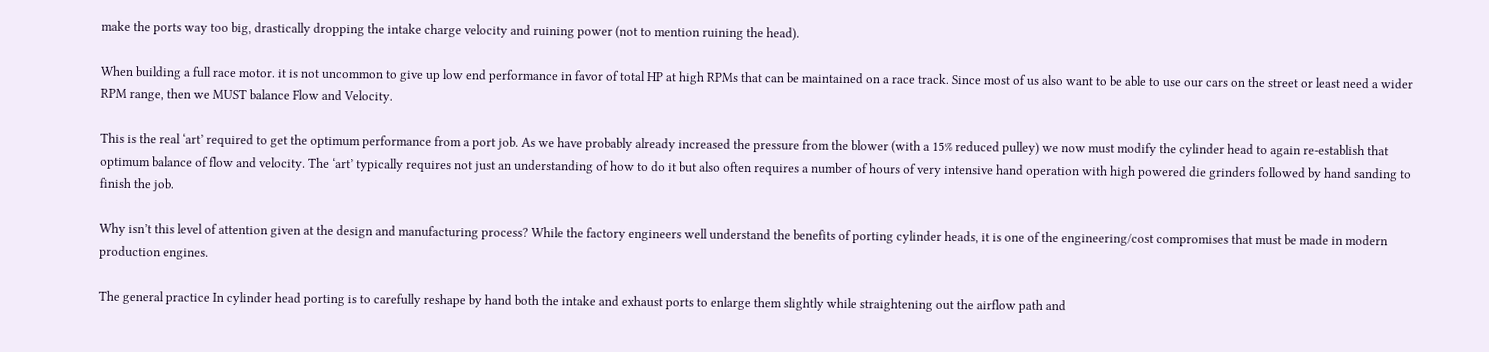make the ports way too big, drastically dropping the intake charge velocity and ruining power (not to mention ruining the head).

When building a full race motor. it is not uncommon to give up low end performance in favor of total HP at high RPMs that can be maintained on a race track. Since most of us also want to be able to use our cars on the street or least need a wider RPM range, then we MUST balance Flow and Velocity.

This is the real ‘art’ required to get the optimum performance from a port job. As we have probably already increased the pressure from the blower (with a 15% reduced pulley) we now must modify the cylinder head to again re-establish that optimum balance of flow and velocity. The ‘art’ typically requires not just an understanding of how to do it but also often requires a number of hours of very intensive hand operation with high powered die grinders followed by hand sanding to finish the job.

Why isn’t this level of attention given at the design and manufacturing process? While the factory engineers well understand the benefits of porting cylinder heads, it is one of the engineering/cost compromises that must be made in modern production engines.

The general practice In cylinder head porting is to carefully reshape by hand both the intake and exhaust ports to enlarge them slightly while straightening out the airflow path and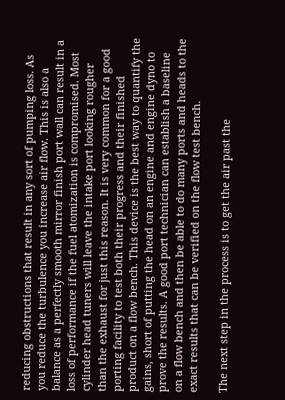reducing obstructions that result in any sort of pumping loss. As you reduce the turbulence you increase air flow. This is also a balance as a perfectly smooth mirror finish port wall can result in a loss of performance if the fuel atomization is compromised. Most cylinder head tuners will leave the intake port looking rougher than the exhaust for just this reason. It is very common for a good porting facility to test both their progress and their finished product on a flow bench. This device is the best way to quantify the gains, short of putting the head on an engine and engine dyno to prove the results. A good port technician can establish a baseline on a flow bench and then be able to do many ports and heads to the exact results that can be verified on the flow test bench.

The next step in the process is to get the air past the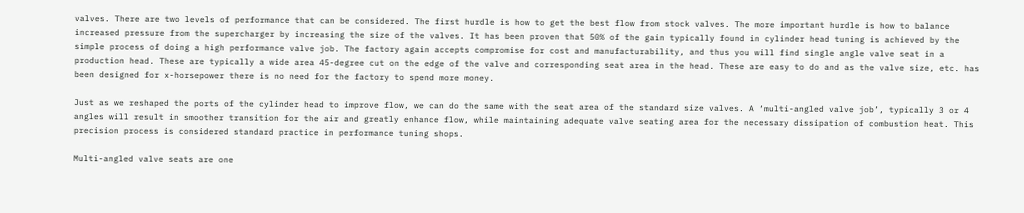valves. There are two levels of performance that can be considered. The first hurdle is how to get the best flow from stock valves. The more important hurdle is how to balance increased pressure from the supercharger by increasing the size of the valves. It has been proven that 50% of the gain typically found in cylinder head tuning is achieved by the simple process of doing a high performance valve job. The factory again accepts compromise for cost and manufacturability, and thus you will find single angle valve seat in a production head. These are typically a wide area 45-degree cut on the edge of the valve and corresponding seat area in the head. These are easy to do and as the valve size, etc. has been designed for x-horsepower there is no need for the factory to spend more money.

Just as we reshaped the ports of the cylinder head to improve flow, we can do the same with the seat area of the standard size valves. A ‘multi-angled valve job’, typically 3 or 4 angles will result in smoother transition for the air and greatly enhance flow, while maintaining adequate valve seating area for the necessary dissipation of combustion heat. This precision process is considered standard practice in performance tuning shops.

Multi-angled valve seats are one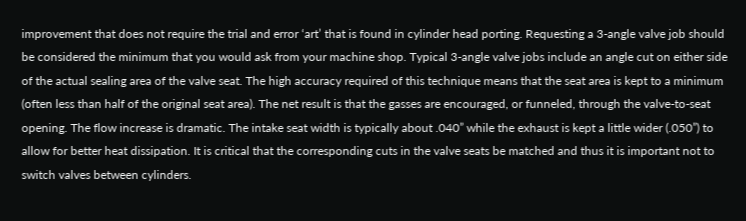improvement that does not require the trial and error ‘art’ that is found in cylinder head porting. Requesting a 3-angle valve job should be considered the minimum that you would ask from your machine shop. Typical 3-angle valve jobs include an angle cut on either side of the actual sealing area of the valve seat. The high accuracy required of this technique means that the seat area is kept to a minimum (often less than half of the original seat area). The net result is that the gasses are encouraged, or funneled, through the valve-to-seat opening. The flow increase is dramatic. The intake seat width is typically about .040” while the exhaust is kept a little wider (.050”) to allow for better heat dissipation. It is critical that the corresponding cuts in the valve seats be matched and thus it is important not to switch valves between cylinders.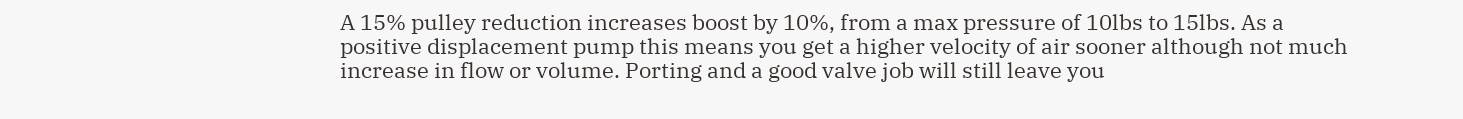A 15% pulley reduction increases boost by 10%, from a max pressure of 10lbs to 15lbs. As a positive displacement pump this means you get a higher velocity of air sooner although not much increase in flow or volume. Porting and a good valve job will still leave you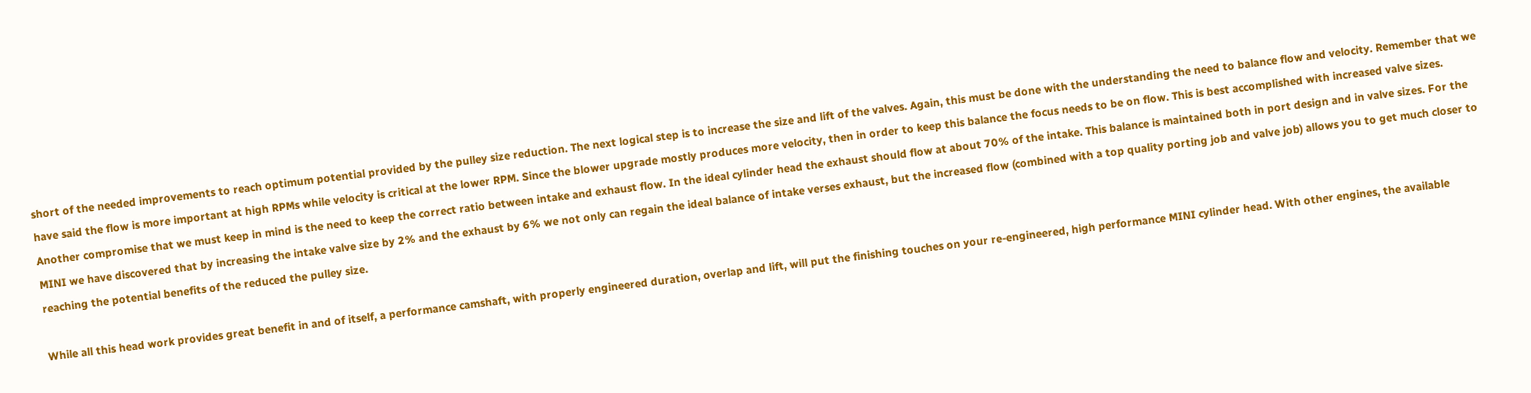short of the needed improvements to reach optimum potential provided by the pulley size reduction. The next logical step is to increase the size and lift of the valves. Again, this must be done with the understanding the need to balance flow and velocity. Remember that we have said the flow is more important at high RPMs while velocity is critical at the lower RPM. Since the blower upgrade mostly produces more velocity, then in order to keep this balance the focus needs to be on flow. This is best accomplished with increased valve sizes. Another compromise that we must keep in mind is the need to keep the correct ratio between intake and exhaust flow. In the ideal cylinder head the exhaust should flow at about 70% of the intake. This balance is maintained both in port design and in valve sizes. For the MINI we have discovered that by increasing the intake valve size by 2% and the exhaust by 6% we not only can regain the ideal balance of intake verses exhaust, but the increased flow (combined with a top quality porting job and valve job) allows you to get much closer to reaching the potential benefits of the reduced the pulley size.

While all this head work provides great benefit in and of itself, a performance camshaft, with properly engineered duration, overlap and lift, will put the finishing touches on your re-engineered, high performance MINI cylinder head. With other engines, the available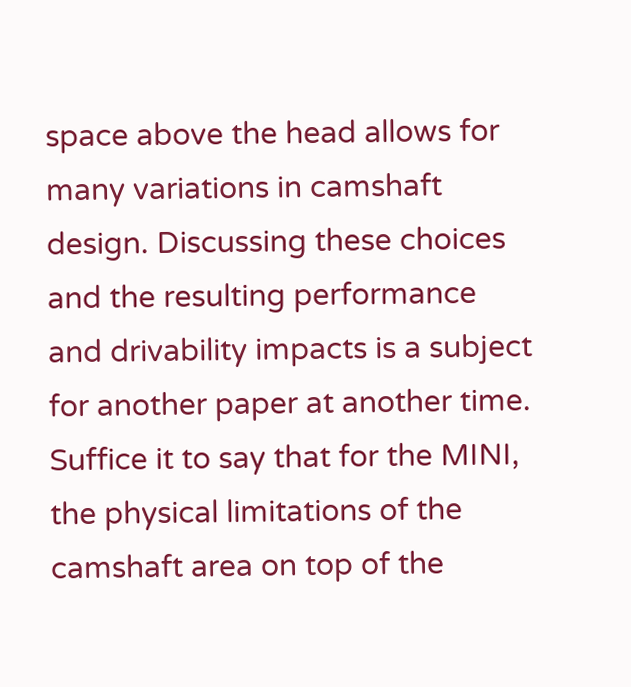space above the head allows for many variations in camshaft design. Discussing these choices and the resulting performance and drivability impacts is a subject for another paper at another time. Suffice it to say that for the MINI, the physical limitations of the camshaft area on top of the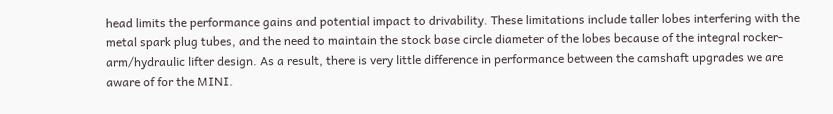head limits the performance gains and potential impact to drivability. These limitations include taller lobes interfering with the metal spark plug tubes, and the need to maintain the stock base circle diameter of the lobes because of the integral rocker-arm/hydraulic lifter design. As a result, there is very little difference in performance between the camshaft upgrades we are aware of for the MINI.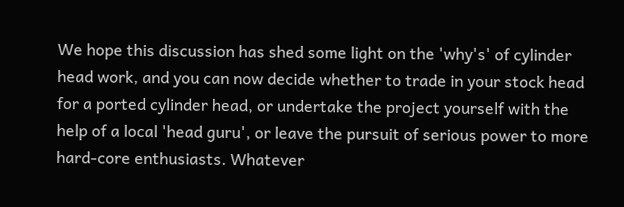We hope this discussion has shed some light on the 'why's' of cylinder head work, and you can now decide whether to trade in your stock head for a ported cylinder head, or undertake the project yourself with the help of a local 'head guru', or leave the pursuit of serious power to more hard-core enthusiasts. Whatever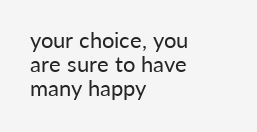your choice, you are sure to have many happy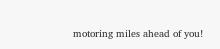motoring miles ahead of you!